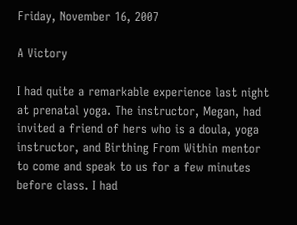Friday, November 16, 2007

A Victory

I had quite a remarkable experience last night at prenatal yoga. The instructor, Megan, had invited a friend of hers who is a doula, yoga instructor, and Birthing From Within mentor to come and speak to us for a few minutes before class. I had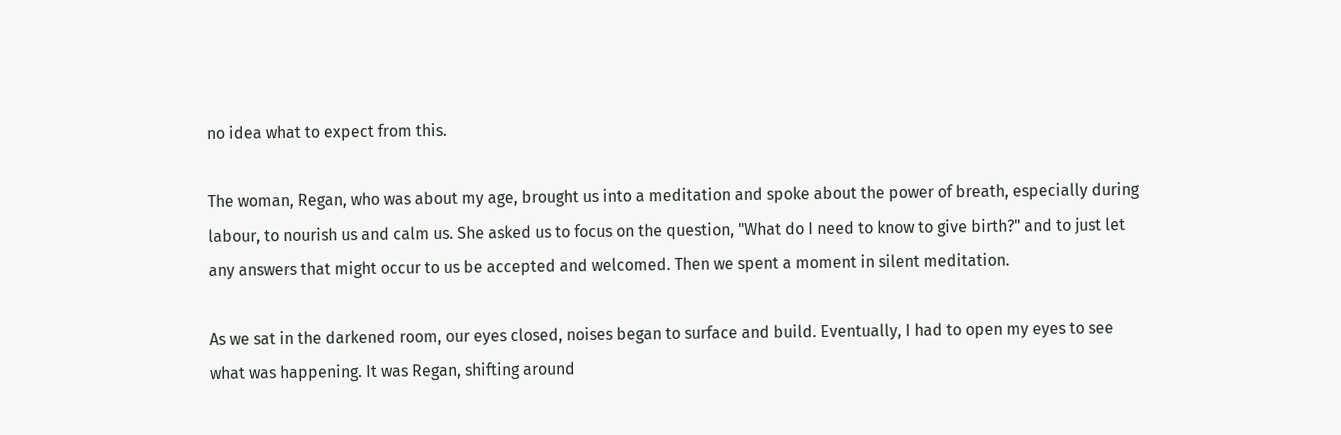no idea what to expect from this.

The woman, Regan, who was about my age, brought us into a meditation and spoke about the power of breath, especially during labour, to nourish us and calm us. She asked us to focus on the question, "What do I need to know to give birth?" and to just let any answers that might occur to us be accepted and welcomed. Then we spent a moment in silent meditation.

As we sat in the darkened room, our eyes closed, noises began to surface and build. Eventually, I had to open my eyes to see what was happening. It was Regan, shifting around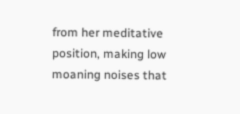from her meditative position, making low moaning noises that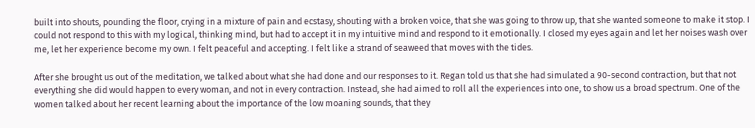built into shouts, pounding the floor, crying in a mixture of pain and ecstasy, shouting with a broken voice, that she was going to throw up, that she wanted someone to make it stop. I could not respond to this with my logical, thinking mind, but had to accept it in my intuitive mind and respond to it emotionally. I closed my eyes again and let her noises wash over me, let her experience become my own. I felt peaceful and accepting. I felt like a strand of seaweed that moves with the tides.

After she brought us out of the meditation, we talked about what she had done and our responses to it. Regan told us that she had simulated a 90-second contraction, but that not everything she did would happen to every woman, and not in every contraction. Instead, she had aimed to roll all the experiences into one, to show us a broad spectrum. One of the women talked about her recent learning about the importance of the low moaning sounds, that they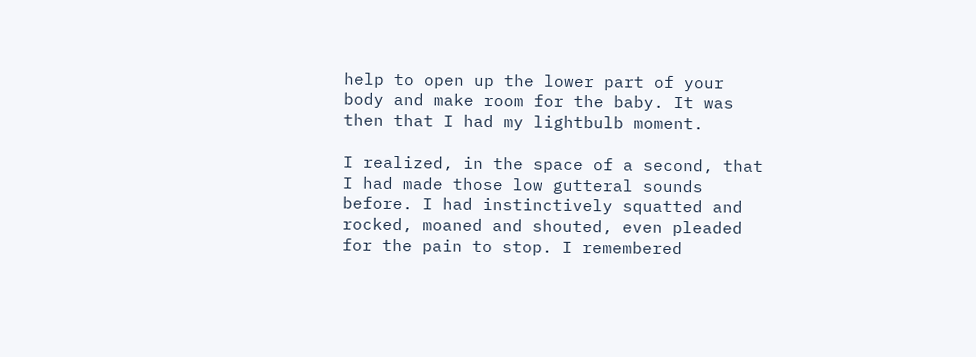help to open up the lower part of your body and make room for the baby. It was then that I had my lightbulb moment.

I realized, in the space of a second, that I had made those low gutteral sounds before. I had instinctively squatted and rocked, moaned and shouted, even pleaded for the pain to stop. I remembered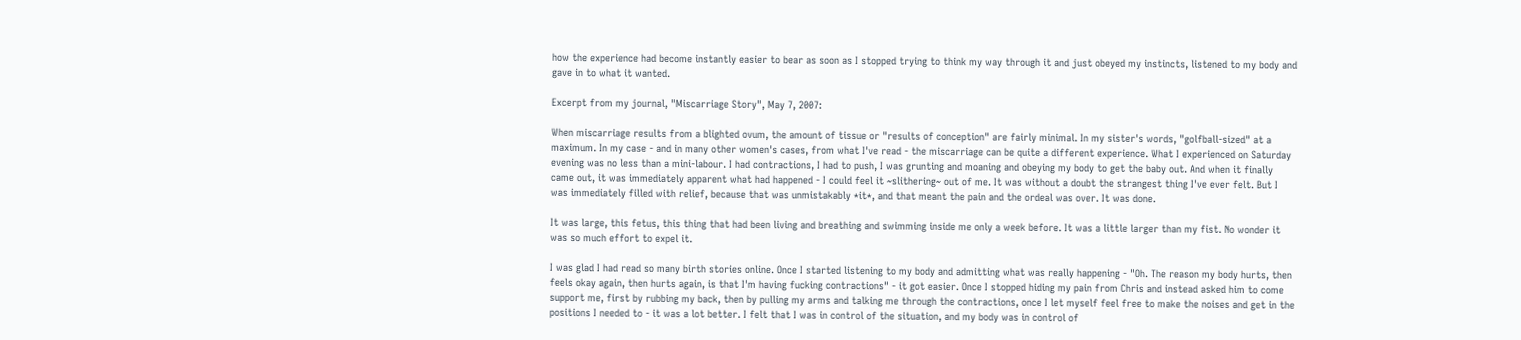how the experience had become instantly easier to bear as soon as I stopped trying to think my way through it and just obeyed my instincts, listened to my body and gave in to what it wanted.

Excerpt from my journal, "Miscarriage Story", May 7, 2007:

When miscarriage results from a blighted ovum, the amount of tissue or "results of conception" are fairly minimal. In my sister's words, "golfball-sized" at a maximum. In my case - and in many other women's cases, from what I've read - the miscarriage can be quite a different experience. What I experienced on Saturday evening was no less than a mini-labour. I had contractions, I had to push, I was grunting and moaning and obeying my body to get the baby out. And when it finally came out, it was immediately apparent what had happened - I could feel it ~slithering~ out of me. It was without a doubt the strangest thing I've ever felt. But I was immediately filled with relief, because that was unmistakably *it*, and that meant the pain and the ordeal was over. It was done.

It was large, this fetus, this thing that had been living and breathing and swimming inside me only a week before. It was a little larger than my fist. No wonder it was so much effort to expel it.

I was glad I had read so many birth stories online. Once I started listening to my body and admitting what was really happening - "Oh. The reason my body hurts, then feels okay again, then hurts again, is that I'm having fucking contractions" - it got easier. Once I stopped hiding my pain from Chris and instead asked him to come support me, first by rubbing my back, then by pulling my arms and talking me through the contractions, once I let myself feel free to make the noises and get in the positions I needed to - it was a lot better. I felt that I was in control of the situation, and my body was in control of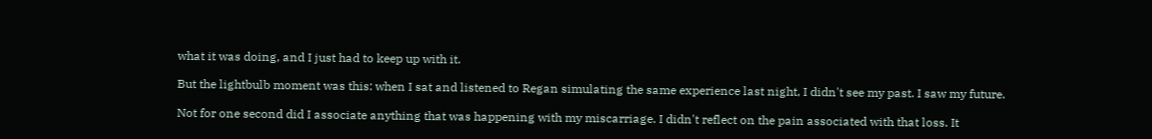what it was doing, and I just had to keep up with it.

But the lightbulb moment was this: when I sat and listened to Regan simulating the same experience last night, I didn't see my past. I saw my future.

Not for one second did I associate anything that was happening with my miscarriage. I didn't reflect on the pain associated with that loss. It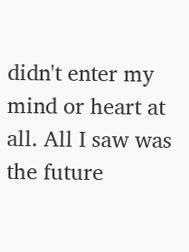didn't enter my mind or heart at all. All I saw was the future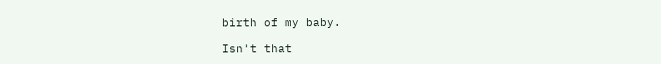birth of my baby.

Isn't that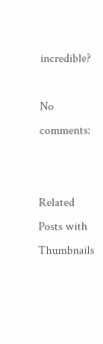incredible?

No comments:


Related Posts with Thumbnails